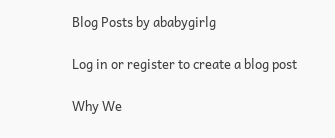Blog Posts by ababygirlg

Log in or register to create a blog post

Why We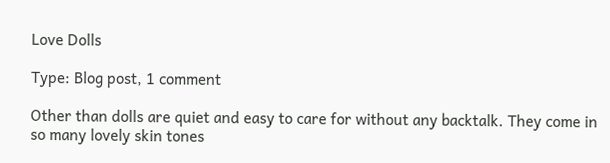Love Dolls

Type: Blog post, 1 comment

Other than dolls are quiet and easy to care for without any backtalk. They come in so many lovely skin tones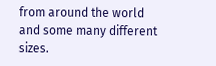from around the world and some many different sizes.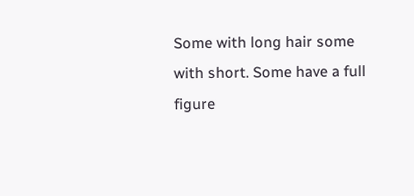Some with long hair some with short. Some have a full figure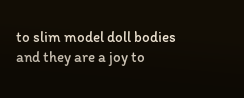to slim model doll bodies and they are a joy to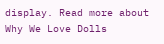display. Read more about Why We Love Dolls